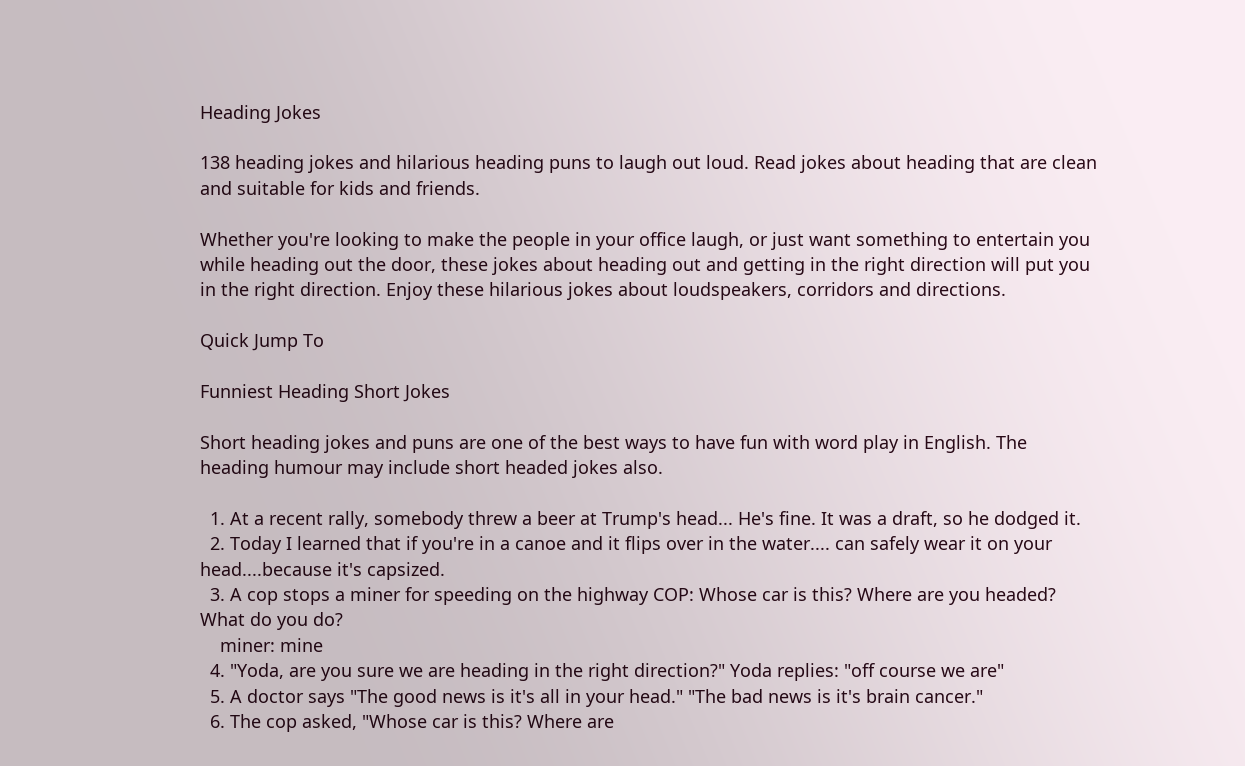Heading Jokes

138 heading jokes and hilarious heading puns to laugh out loud. Read jokes about heading that are clean and suitable for kids and friends.

Whether you're looking to make the people in your office laugh, or just want something to entertain you while heading out the door, these jokes about heading out and getting in the right direction will put you in the right direction. Enjoy these hilarious jokes about loudspeakers, corridors and directions.

Quick Jump To

Funniest Heading Short Jokes

Short heading jokes and puns are one of the best ways to have fun with word play in English. The heading humour may include short headed jokes also.

  1. At a recent rally, somebody threw a beer at Trump's head... He's fine. It was a draft, so he dodged it.
  2. Today I learned that if you're in a canoe and it flips over in the water.... can safely wear it on your head....because it's capsized.
  3. A cop stops a miner for speeding on the highway COP: Whose car is this? Where are you headed? What do you do?
    miner: mine
  4. "Yoda, are you sure we are heading in the right direction?" Yoda replies: "off course we are"
  5. A doctor says "The good news is it's all in your head." "The bad news is it's brain cancer."
  6. The cop asked, "Whose car is this? Where are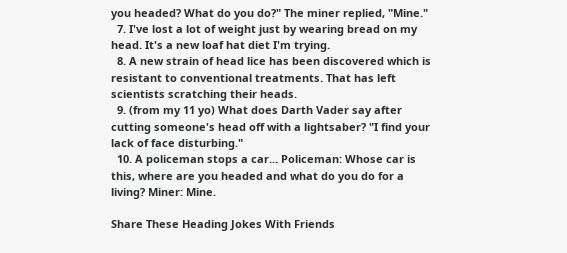you headed? What do you do?" The miner replied, "Mine."
  7. I've lost a lot of weight just by wearing bread on my head. It's a new loaf hat diet I'm trying.
  8. A new strain of head lice has been discovered which is resistant to conventional treatments. That has left scientists scratching their heads.
  9. (from my 11 yo) What does Darth Vader say after cutting someone's head off with a lightsaber? "I find your lack of face disturbing."
  10. A policeman stops a car... Policeman: Whose car is this, where are you headed and what do you do for a living? Miner: Mine.

Share These Heading Jokes With Friends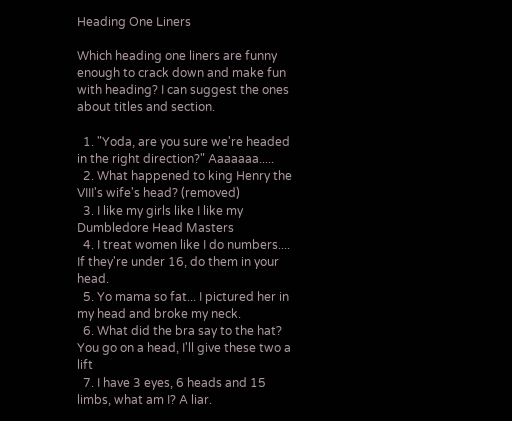Heading One Liners

Which heading one liners are funny enough to crack down and make fun with heading? I can suggest the ones about titles and section.

  1. "Yoda, are you sure we're headed in the right direction?" Aaaaaaa.....
  2. What happened to king Henry the VIII's wife's head? (removed)
  3. I like my girls like I like my Dumbledore Head Masters
  4. I treat women like I do numbers.... If they're under 16, do them in your head.
  5. Yo mama so fat... I pictured her in my head and broke my neck.
  6. What did the bra say to the hat? You go on a head, I'll give these two a lift
  7. I have 3 eyes, 6 heads and 15 limbs, what am I? A liar.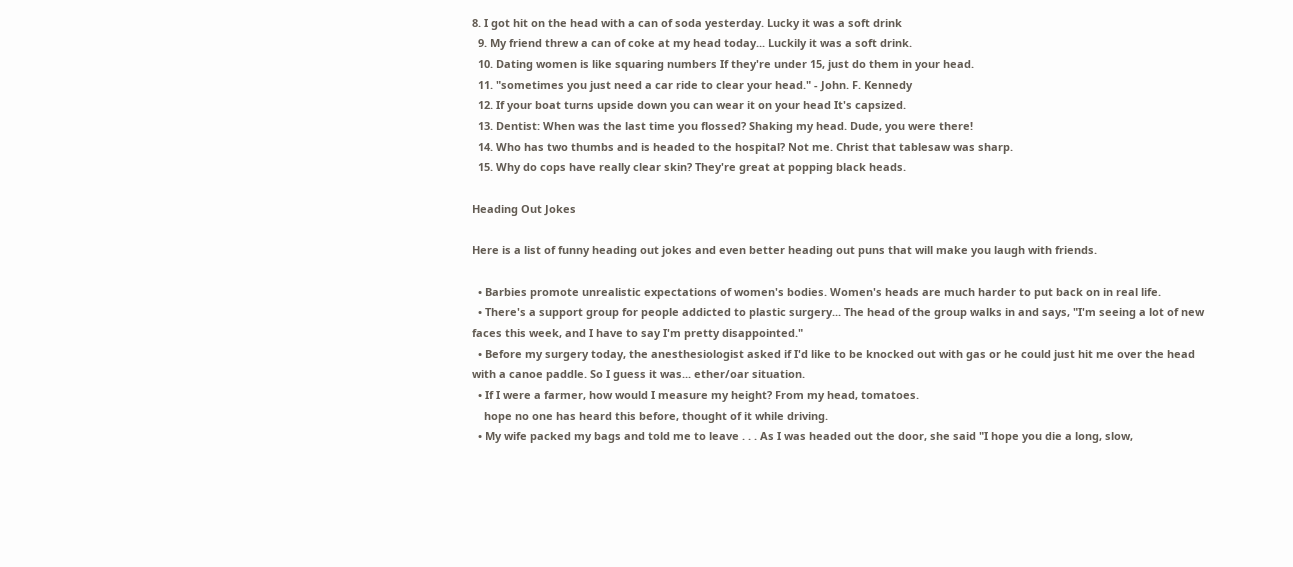8. I got hit on the head with a can of soda yesterday. Lucky it was a soft drink
  9. My friend threw a can of coke at my head today... Luckily it was a soft drink.
  10. Dating women is like squaring numbers If they're under 15, just do them in your head.
  11. "sometimes you just need a car ride to clear your head." - John. F. Kennedy
  12. If your boat turns upside down you can wear it on your head It's capsized.
  13. Dentist: When was the last time you flossed? Shaking my head. Dude, you were there!
  14. Who has two thumbs and is headed to the hospital? Not me. Christ that tablesaw was sharp.
  15. Why do cops have really clear skin? They're great at popping black heads.

Heading Out Jokes

Here is a list of funny heading out jokes and even better heading out puns that will make you laugh with friends.

  • Barbies promote unrealistic expectations of women's bodies. Women's heads are much harder to put back on in real life.
  • There's a support group for people addicted to plastic surgery... The head of the group walks in and says, "I'm seeing a lot of new faces this week, and I have to say I'm pretty disappointed."
  • Before my surgery today, the anesthesiologist asked if I'd like to be knocked out with gas or he could just hit me over the head with a canoe paddle. So I guess it was... ether/oar situation.
  • If I were a farmer, how would I measure my height? From my head, tomatoes.
    hope no one has heard this before, thought of it while driving.
  • My wife packed my bags and told me to leave . . . As I was headed out the door, she said "I hope you die a long, slow,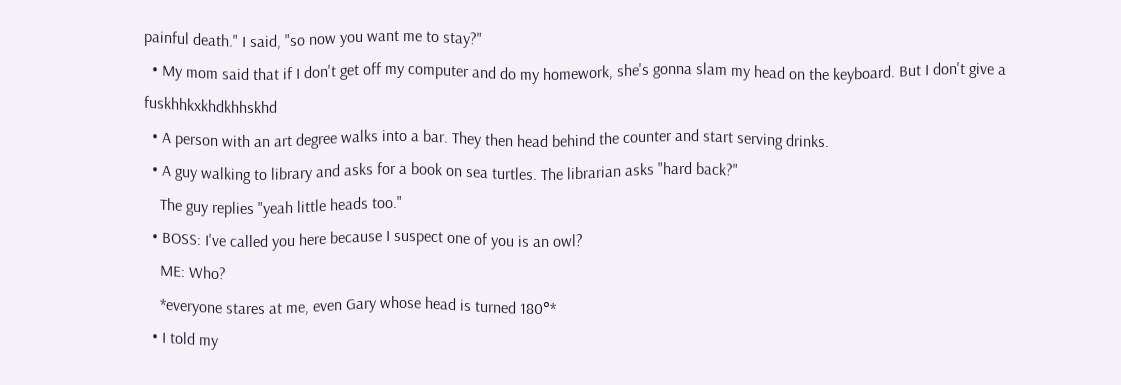painful death." I said, "so now you want me to stay?"
  • My mom said that if I don't get off my computer and do my homework, she's gonna slam my head on the keyboard. But I don't give a fuskhhkxkhdkhhskhd
  • A person with an art degree walks into a bar. They then head behind the counter and start serving drinks.
  • A guy walking to library and asks for a book on sea turtles. The librarian asks "hard back?"
    The guy replies "yeah little heads too."
  • BOSS: I've called you here because I suspect one of you is an owl?
    ME: Who?
    *everyone stares at me, even Gary whose head is turned 180°*
  • I told my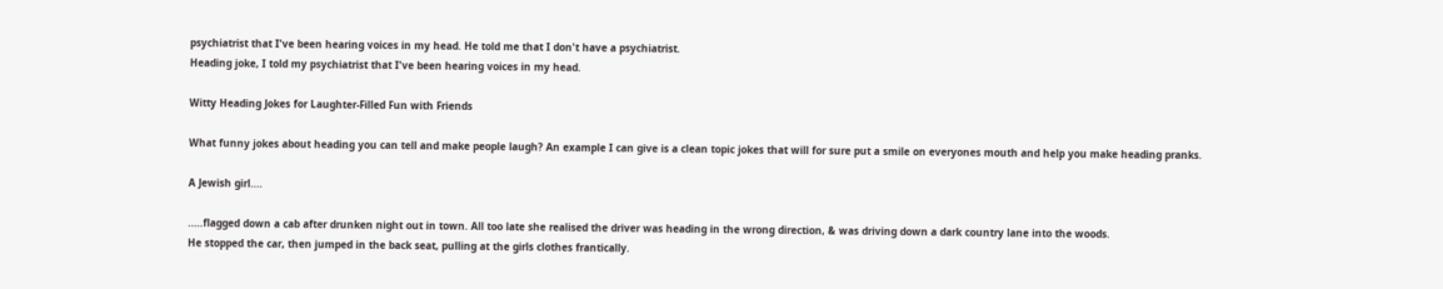psychiatrist that I've been hearing voices in my head. He told me that I don't have a psychiatrist.
Heading joke, I told my psychiatrist that I've been hearing voices in my head.

Witty Heading Jokes for Laughter-Filled Fun with Friends

What funny jokes about heading you can tell and make people laugh? An example I can give is a clean topic jokes that will for sure put a smile on everyones mouth and help you make heading pranks.

A Jewish girl....

.....flagged down a cab after drunken night out in town. All too late she realised the driver was heading in the wrong direction, & was driving down a dark country lane into the woods.
He stopped the car, then jumped in the back seat, pulling at the girls clothes frantically.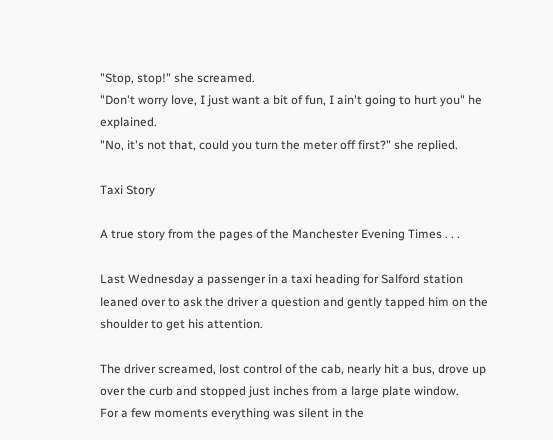"Stop, stop!" she screamed.
"Don't worry love, I just want a bit of fun, I ain't going to hurt you" he explained.
"No, it's not that, could you turn the meter off first?" she replied.

Taxi Story

A true story from the pages of the Manchester Evening Times . . .

Last Wednesday a passenger in a taxi heading for Salford station leaned over to ask the driver a question and gently tapped him on the shoulder to get his attention.

The driver screamed, lost control of the cab, nearly hit a bus, drove up over the curb and stopped just inches from a large plate window.
For a few moments everything was silent in the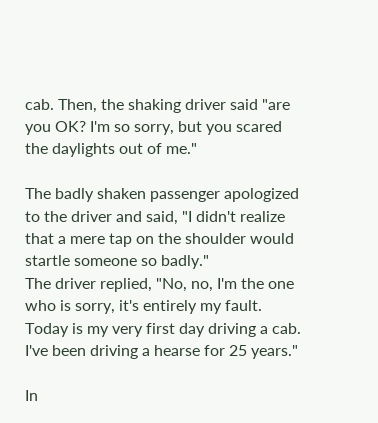cab. Then, the shaking driver said "are you OK? I'm so sorry, but you scared the daylights out of me."

The badly shaken passenger apologized to the driver and said, "I didn't realize that a mere tap on the shoulder would startle someone so badly."
The driver replied, "No, no, I'm the one who is sorry, it's entirely my fault. Today is my very first day driving a cab.
I've been driving a hearse for 25 years."

In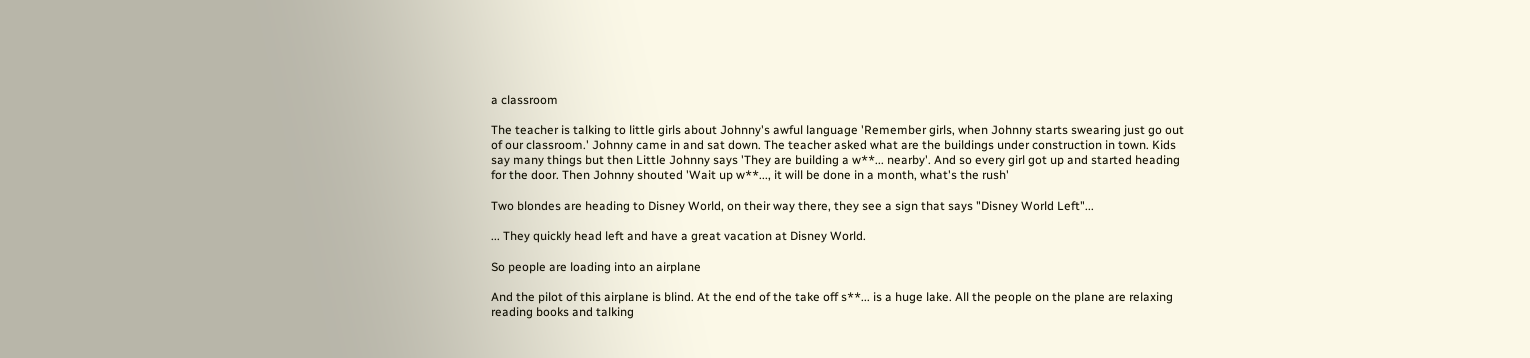a classroom

The teacher is talking to little girls about Johnny's awful language 'Remember girls, when Johnny starts swearing just go out of our classroom.' Johnny came in and sat down. The teacher asked what are the buildings under construction in town. Kids say many things but then Little Johnny says 'They are building a w**... nearby'. And so every girl got up and started heading for the door. Then Johnny shouted 'Wait up w**..., it will be done in a month, what's the rush'

Two blondes are heading to Disney World, on their way there, they see a sign that says "Disney World Left"...

... They quickly head left and have a great vacation at Disney World.

So people are loading into an airplane

And the pilot of this airplane is blind. At the end of the take off s**... is a huge lake. All the people on the plane are relaxing reading books and talking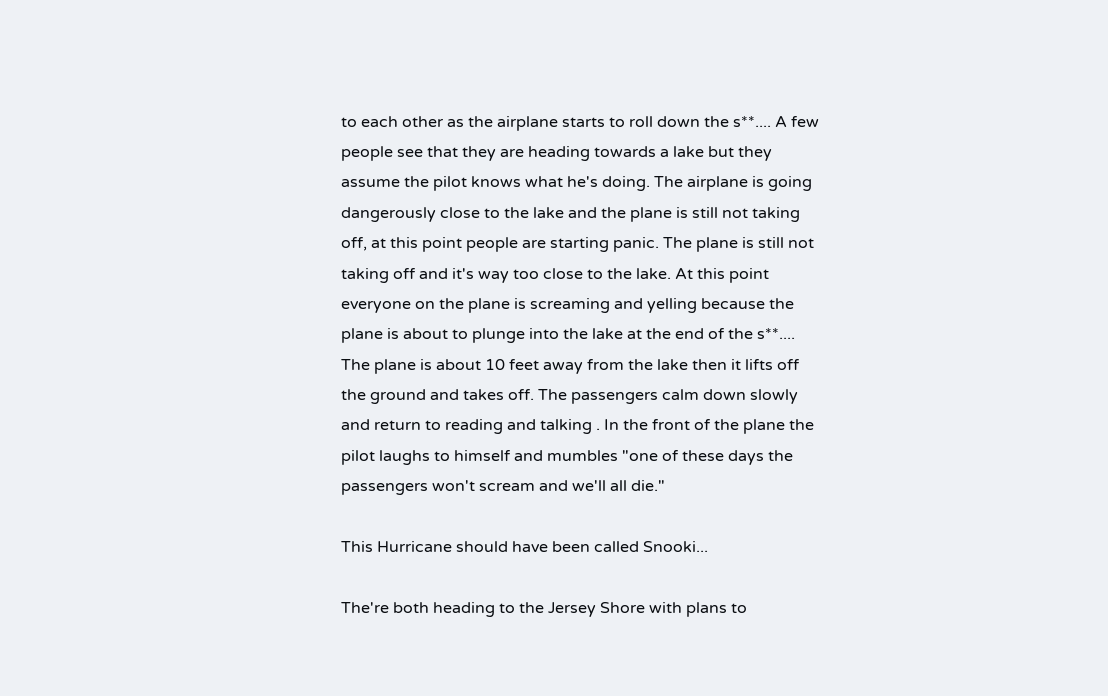to each other as the airplane starts to roll down the s**.... A few people see that they are heading towards a lake but they assume the pilot knows what he's doing. The airplane is going dangerously close to the lake and the plane is still not taking off, at this point people are starting panic. The plane is still not taking off and it's way too close to the lake. At this point everyone on the plane is screaming and yelling because the plane is about to plunge into the lake at the end of the s**.... The plane is about 10 feet away from the lake then it lifts off the ground and takes off. The passengers calm down slowly and return to reading and talking . In the front of the plane the pilot laughs to himself and mumbles "one of these days the passengers won't scream and we'll all die."

This Hurricane should have been called Snooki...

The're both heading to the Jersey Shore with plans to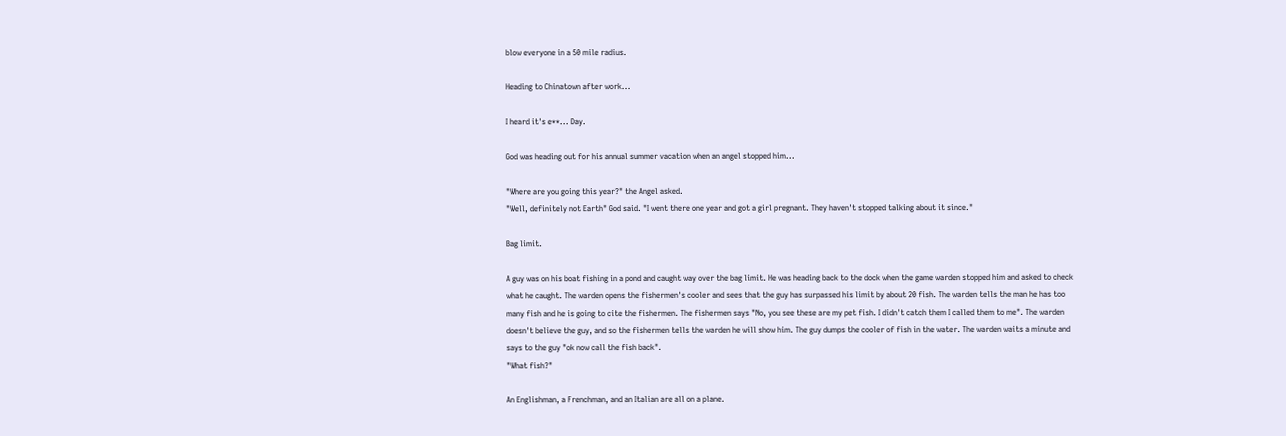blow everyone in a 50 mile radius.

Heading to Chinatown after work...

I heard it's e**... Day.

God was heading out for his annual summer vacation when an angel stopped him...

"Where are you going this year?" the Angel asked.
"Well, definitely not Earth" God said. "I went there one year and got a girl pregnant. They haven't stopped talking about it since."

Bag limit.

A guy was on his boat fishing in a pond and caught way over the bag limit. He was heading back to the dock when the game warden stopped him and asked to check what he caught. The warden opens the fishermen's cooler and sees that the guy has surpassed his limit by about 20 fish. The warden tells the man he has too many fish and he is going to cite the fishermen. The fishermen says "No, you see these are my pet fish. I didn't catch them I called them to me". The warden doesn't believe the guy, and so the fishermen tells the warden he will show him. The guy dumps the cooler of fish in the water. The warden waits a minute and says to the guy "ok now call the fish back".
"What fish?"

An Englishman, a Frenchman, and an Italian are all on a plane.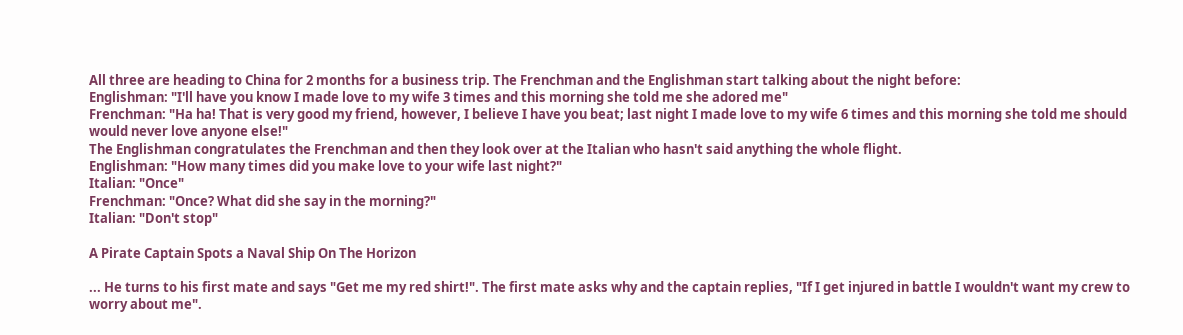All three are heading to China for 2 months for a business trip. The Frenchman and the Englishman start talking about the night before:
Englishman: "I'll have you know I made love to my wife 3 times and this morning she told me she adored me"
Frenchman: "Ha ha! That is very good my friend, however, I believe I have you beat; last night I made love to my wife 6 times and this morning she told me should would never love anyone else!"
The Englishman congratulates the Frenchman and then they look over at the Italian who hasn't said anything the whole flight.
Englishman: "How many times did you make love to your wife last night?"
Italian: "Once"
Frenchman: "Once? What did she say in the morning?"
Italian: "Don't stop"

A Pirate Captain Spots a Naval Ship On The Horizon

... He turns to his first mate and says "Get me my red shirt!". The first mate asks why and the captain replies, "If I get injured in battle I wouldn't want my crew to worry about me".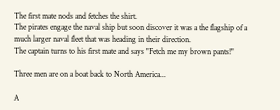The first mate nods and fetches the shirt.
The pirates engage the naval ship but soon discover it was a the flagship of a much larger naval fleet that was heading in their direction.
The captain turns to his first mate and says "Fetch me my brown pants!"

Three men are on a boat back to North America...

A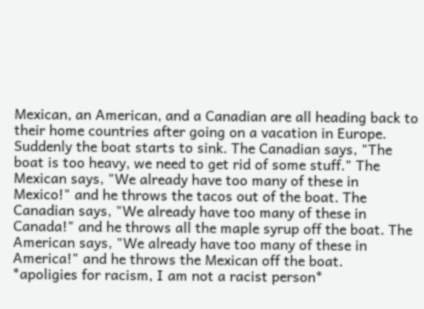Mexican, an American, and a Canadian are all heading back to their home countries after going on a vacation in Europe. Suddenly the boat starts to sink. The Canadian says, "The boat is too heavy, we need to get rid of some stuff." The Mexican says, "We already have too many of these in Mexico!" and he throws the tacos out of the boat. The Canadian says, "We already have too many of these in Canada!" and he throws all the maple syrup off the boat. The American says, "We already have too many of these in America!" and he throws the Mexican off the boat.
*apoligies for racism, I am not a racist person*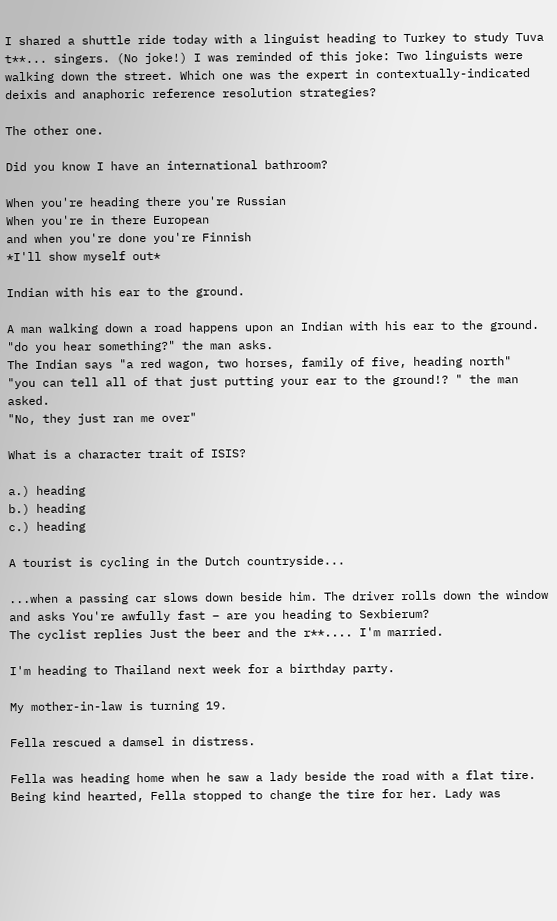I shared a shuttle ride today with a linguist heading to Turkey to study Tuva t**... singers. (No joke!) I was reminded of this joke: Two linguists were walking down the street. Which one was the expert in contextually-indicated deixis and anaphoric reference resolution strategies?

The other one.

Did you know I have an international bathroom?

When you're heading there you're Russian
When you're in there European
and when you're done you're Finnish
*I'll show myself out*

Indian with his ear to the ground.

A man walking down a road happens upon an Indian with his ear to the ground.
"do you hear something?" the man asks.
The Indian says "a red wagon, two horses, family of five, heading north"
"you can tell all of that just putting your ear to the ground!? " the man asked.
"No, they just ran me over"

What is a character trait of ISIS?

a.) heading
b.) heading
c.) heading

A tourist is cycling in the Dutch countryside...

...when a passing car slows down beside him. The driver rolls down the window and asks You're awfully fast – are you heading to Sexbierum?
The cyclist replies Just the beer and the r**.... I'm married.

I'm heading to Thailand next week for a birthday party.

My mother-in-law is turning 19.

Fella rescued a damsel in distress.

Fella was heading home when he saw a lady beside the road with a flat tire. Being kind hearted, Fella stopped to change the tire for her. Lady was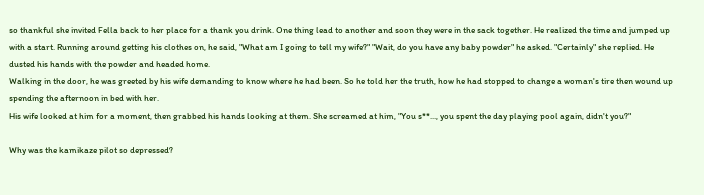so thankful she invited Fella back to her place for a thank you drink. One thing lead to another and soon they were in the sack together. He realized the time and jumped up with a start. Running around getting his clothes on, he said, "What am I going to tell my wife?" "Wait, do you have any baby powder" he asked. "Certainly" she replied. He dusted his hands with the powder and headed home.
Walking in the door, he was greeted by his wife demanding to know where he had been. So he told her the truth, how he had stopped to change a woman's tire then wound up spending the afternoon in bed with her.
His wife looked at him for a moment, then grabbed his hands looking at them. She screamed at him, "You s**..., you spent the day playing pool again, didn't you?"

Why was the kamikaze pilot so depressed?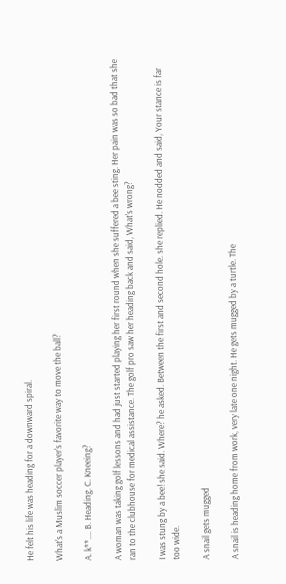He felt his life was heading for a downward spiral.

What's a Muslim soccer player's favorite way to move the ball?

A. k**.... B. Heading. C. Kneeing?

A woman was taking golf lessons and had just started playing her first round when she suffered a bee sting. Her pain was so bad that she ran to the clubhouse for medical assistance. The golf pro saw her heading back and said, What's wrong?

I was stung by a bee! she said. Where? he asked. Between the first and second hole. she replied. He nodded and said, Your stance is far too wide.

A snail gets mugged

A snail is heading home from work, very late one night. He gets mugged by a turtle. The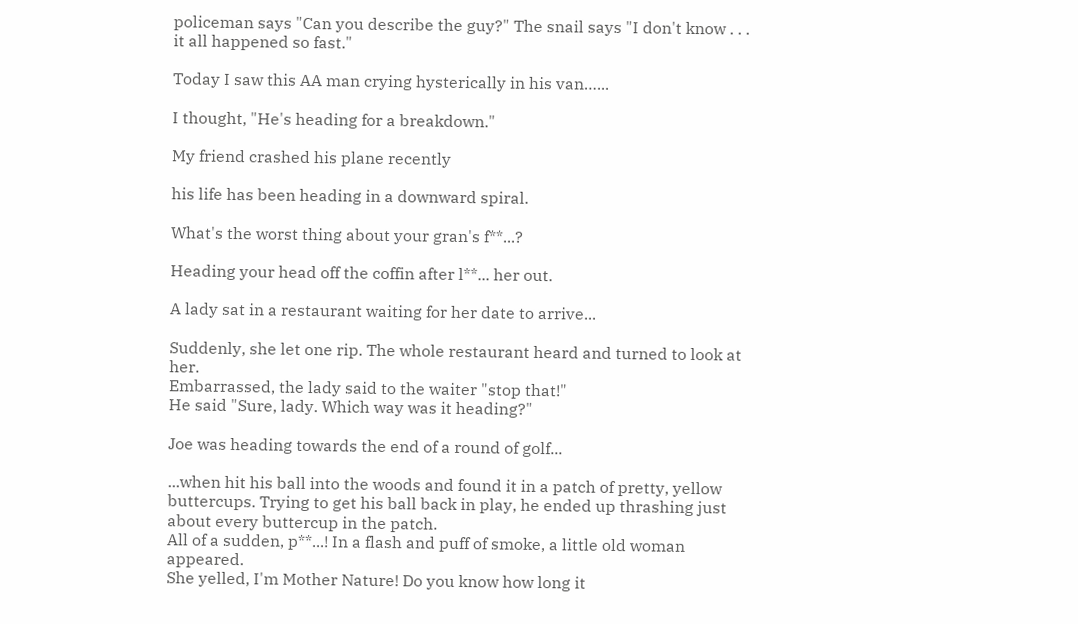policeman says "Can you describe the guy?" The snail says "I don't know . . . it all happened so fast."

Today I saw this AA man crying hysterically in his van…...

I thought, "He's heading for a breakdown."

My friend crashed his plane recently

his life has been heading in a downward spiral.

What's the worst thing about your gran's f**...?

Heading your head off the coffin after l**... her out.

A lady sat in a restaurant waiting for her date to arrive...

Suddenly, she let one rip. The whole restaurant heard and turned to look at her.
Embarrassed, the lady said to the waiter "stop that!"
He said "Sure, lady. Which way was it heading?"

Joe was heading towards the end of a round of golf...

...when hit his ball into the woods and found it in a patch of pretty, yellow buttercups. Trying to get his ball back in play, he ended up thrashing just about every buttercup in the patch.
All of a sudden, p**...! In a flash and puff of smoke, a little old woman appeared.
She yelled, I'm Mother Nature! Do you know how long it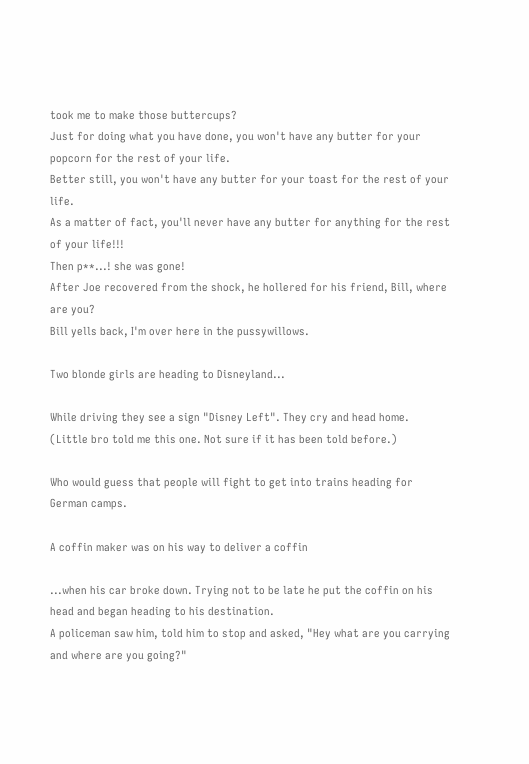took me to make those buttercups?
Just for doing what you have done, you won't have any butter for your popcorn for the rest of your life.
Better still, you won't have any butter for your toast for the rest of your life.
As a matter of fact, you'll never have any butter for anything for the rest of your life!!!
Then p**...! she was gone!
After Joe recovered from the shock, he hollered for his friend, Bill, where are you?
Bill yells back, I'm over here in the pussywillows.

Two blonde girls are heading to Disneyland...

While driving they see a sign "Disney Left". They cry and head home.
(Little bro told me this one. Not sure if it has been told before.)

Who would guess that people will fight to get into trains heading for German camps.

A coffin maker was on his way to deliver a coffin

...when his car broke down. Trying not to be late he put the coffin on his head and began heading to his destination.
A policeman saw him, told him to stop and asked, "Hey what are you carrying and where are you going?"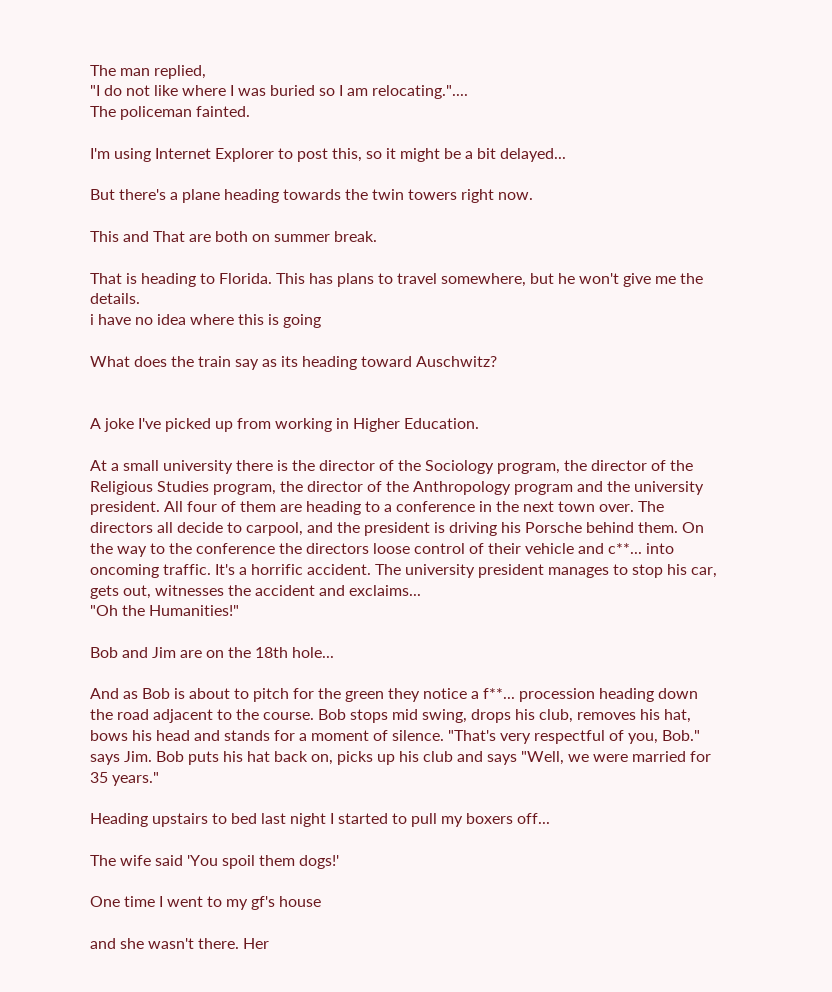The man replied,
"I do not like where I was buried so I am relocating."....
The policeman fainted.

I'm using Internet Explorer to post this, so it might be a bit delayed...

But there's a plane heading towards the twin towers right now.

This and That are both on summer break.

That is heading to Florida. This has plans to travel somewhere, but he won't give me the details.
i have no idea where this is going

What does the train say as its heading toward Auschwitz?


A joke I've picked up from working in Higher Education.

At a small university there is the director of the Sociology program, the director of the Religious Studies program, the director of the Anthropology program and the university president. All four of them are heading to a conference in the next town over. The directors all decide to carpool, and the president is driving his Porsche behind them. On the way to the conference the directors loose control of their vehicle and c**... into oncoming traffic. It's a horrific accident. The university president manages to stop his car, gets out, witnesses the accident and exclaims...
"Oh the Humanities!"

Bob and Jim are on the 18th hole...

And as Bob is about to pitch for the green they notice a f**... procession heading down the road adjacent to the course. Bob stops mid swing, drops his club, removes his hat, bows his head and stands for a moment of silence. "That's very respectful of you, Bob." says Jim. Bob puts his hat back on, picks up his club and says "Well, we were married for 35 years."

Heading upstairs to bed last night I started to pull my boxers off...

The wife said 'You spoil them dogs!'

One time I went to my gf's house

and she wasn't there. Her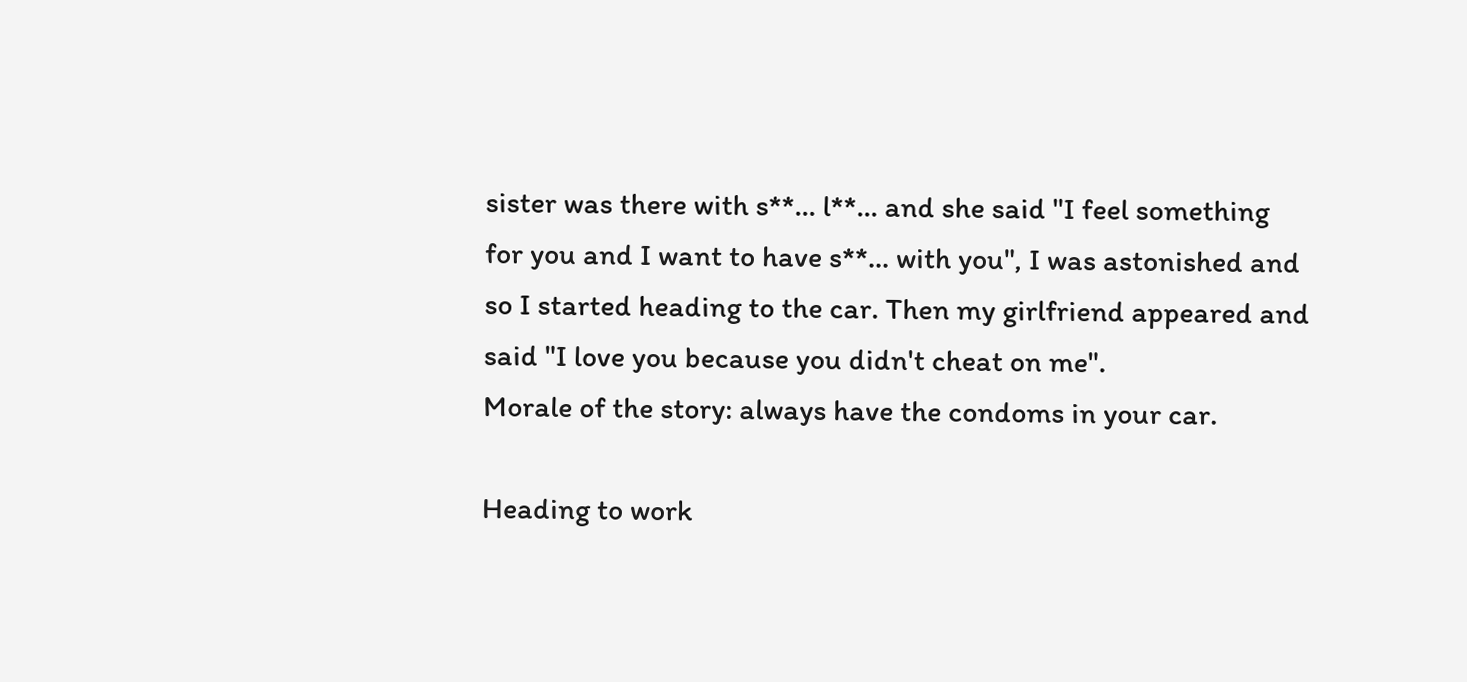sister was there with s**... l**... and she said "I feel something for you and I want to have s**... with you", I was astonished and so I started heading to the car. Then my girlfriend appeared and said "I love you because you didn't cheat on me".
Morale of the story: always have the condoms in your car.

Heading to work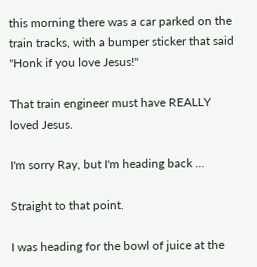this morning there was a car parked on the train tracks, with a bumper sticker that said "Honk if you love Jesus!"

That train engineer must have REALLY loved Jesus.

I'm sorry Ray, but I'm heading back ...

Straight to that point.

I was heading for the bowl of juice at the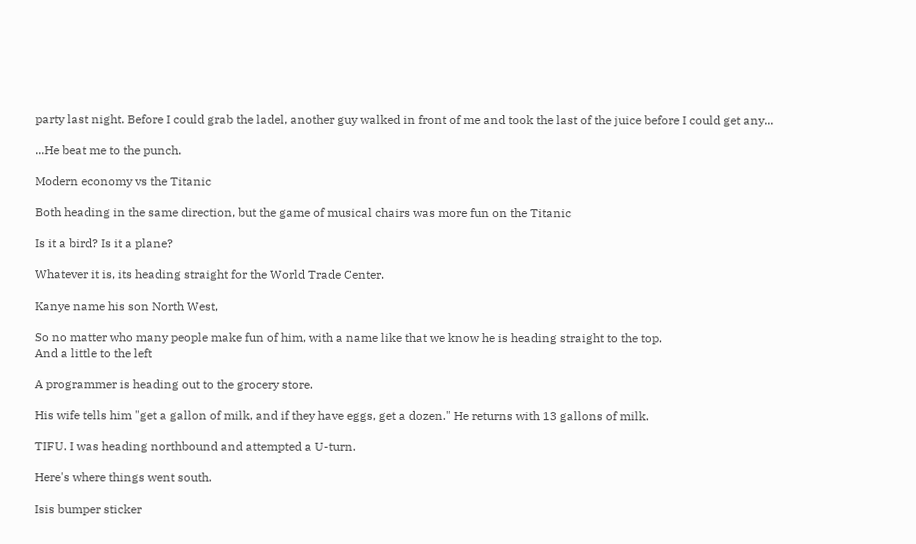party last night. Before I could grab the ladel, another guy walked in front of me and took the last of the juice before I could get any...

...He beat me to the punch.

Modern economy vs the Titanic

Both heading in the same direction, but the game of musical chairs was more fun on the Titanic

Is it a bird? Is it a plane?

Whatever it is, its heading straight for the World Trade Center.

Kanye name his son North West,

So no matter who many people make fun of him, with a name like that we know he is heading straight to the top.
And a little to the left

A programmer is heading out to the grocery store.

His wife tells him "get a gallon of milk, and if they have eggs, get a dozen." He returns with 13 gallons of milk.

TIFU. I was heading northbound and attempted a U-turn.

Here's where things went south.

Isis bumper sticker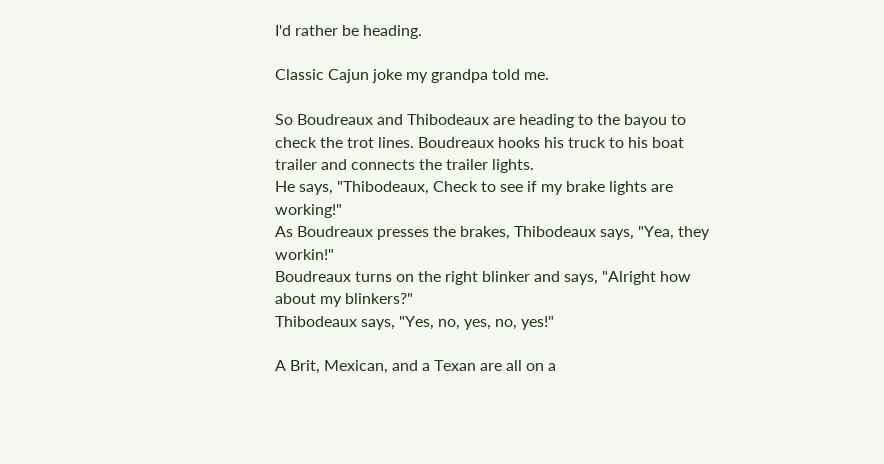I'd rather be heading.

Classic Cajun joke my grandpa told me.

So Boudreaux and Thibodeaux are heading to the bayou to check the trot lines. Boudreaux hooks his truck to his boat trailer and connects the trailer lights.
He says, "Thibodeaux, Check to see if my brake lights are working!"
As Boudreaux presses the brakes, Thibodeaux says, "Yea, they workin!"
Boudreaux turns on the right blinker and says, "Alright how about my blinkers?"
Thibodeaux says, "Yes, no, yes, no, yes!"

A Brit, Mexican, and a Texan are all on a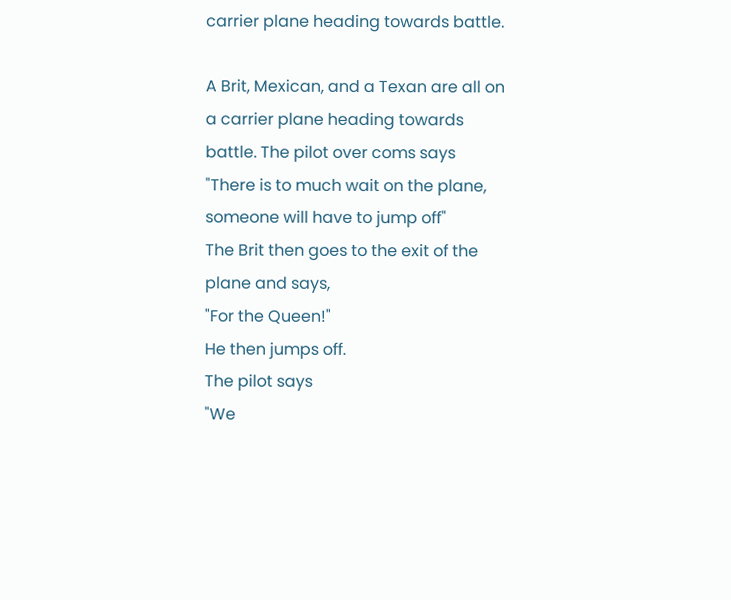carrier plane heading towards battle.

A Brit, Mexican, and a Texan are all on a carrier plane heading towards battle. The pilot over coms says
"There is to much wait on the plane, someone will have to jump off"
The Brit then goes to the exit of the plane and says,
"For the Queen!"
He then jumps off.
The pilot says
"We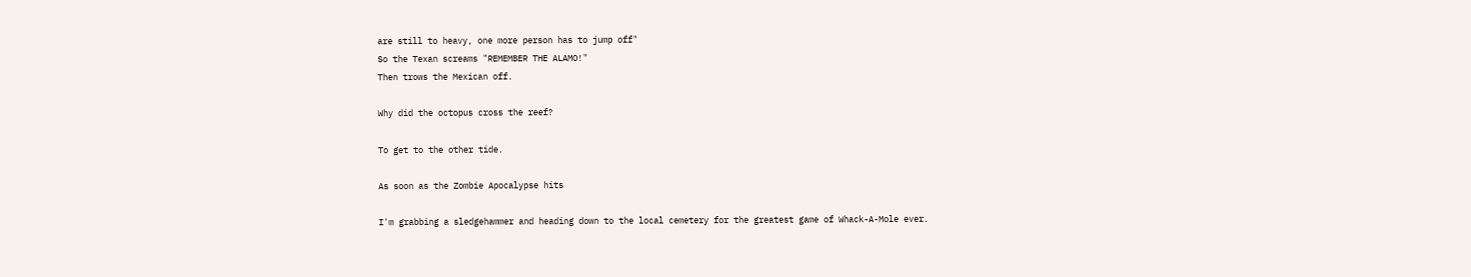are still to heavy, one more person has to jump off"
So the Texan screams "REMEMBER THE ALAMO!"
Then trows the Mexican off.

Why did the octopus cross the reef?

To get to the other tide.

As soon as the Zombie Apocalypse hits

I'm grabbing a sledgehammer and heading down to the local cemetery for the greatest game of Whack-A-Mole ever.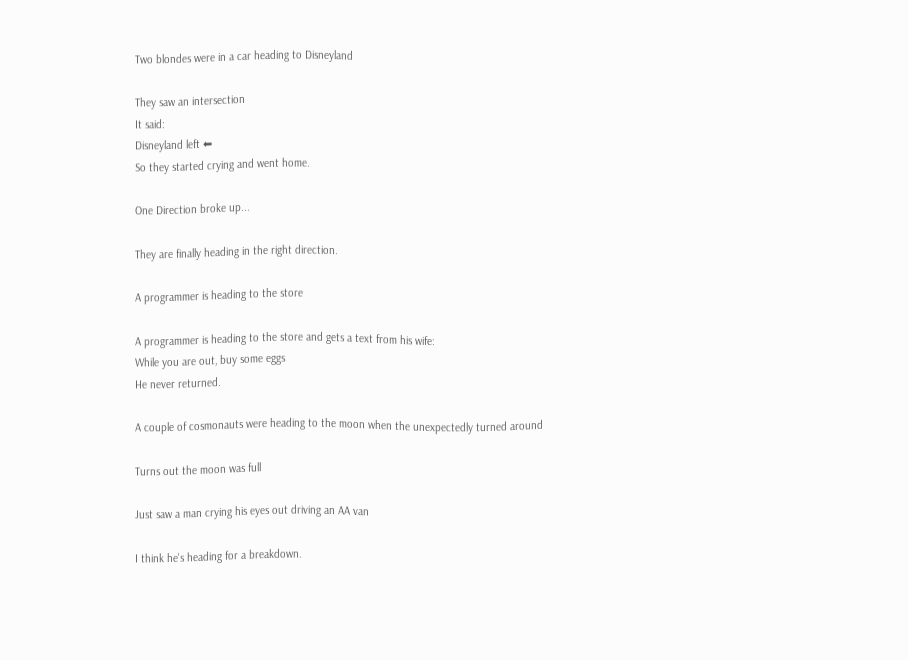Two blondes were in a car heading to Disneyland

They saw an intersection
It said:
Disneyland left ⬅
So they started crying and went home.

One Direction broke up...

They are finally heading in the right direction.

A programmer is heading to the store

A programmer is heading to the store and gets a text from his wife:
While you are out, buy some eggs
He never returned.

A couple of cosmonauts were heading to the moon when the unexpectedly turned around

Turns out the moon was full

Just saw a man crying his eyes out driving an AA van

I think he's heading for a breakdown.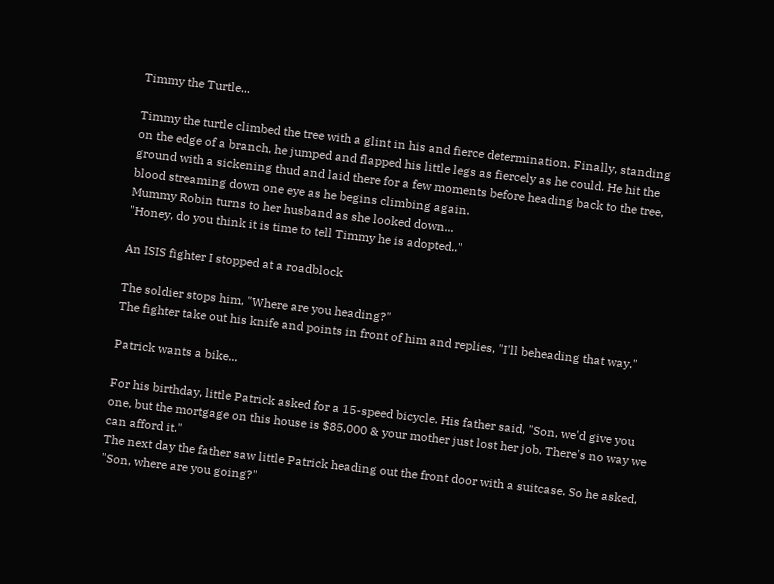Timmy the Turtle...

Timmy the turtle climbed the tree with a glint in his and fierce determination. Finally, standing on the edge of a branch, he jumped and flapped his little legs as fiercely as he could. He hit the ground with a sickening thud and laid there for a few moments before heading back to the tree, blood streaming down one eye as he begins climbing again.
Mummy Robin turns to her husband as she looked down...
"Honey, do you think it is time to tell Timmy he is adopted.."

An ISIS fighter I stopped at a roadblock

The soldier stops him, "Where are you heading?"
The fighter take out his knife and points in front of him and replies, "I'll beheading that way."

Patrick wants a bike...

For his birthday, little Patrick asked for a 15-speed bicycle. His father said, "Son, we'd give you one, but the mortgage on this house is $85,000 & your mother just lost her job. There's no way we can afford it."
The next day the father saw little Patrick heading out the front door with a suitcase. So he asked, "Son, where are you going?"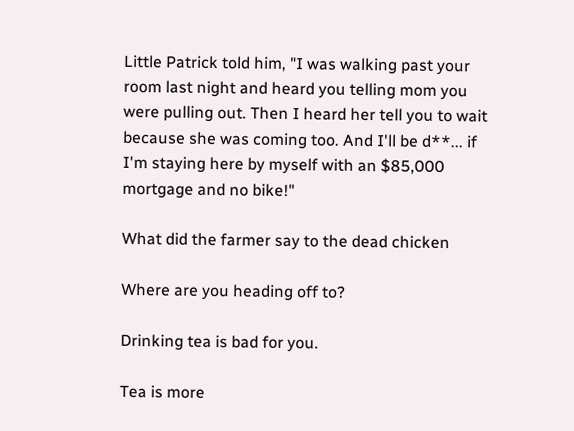Little Patrick told him, "I was walking past your room last night and heard you telling mom you were pulling out. Then I heard her tell you to wait because she was coming too. And I'll be d**... if I'm staying here by myself with an $85,000 mortgage and no bike!"

What did the farmer say to the dead chicken

Where are you heading off to?

Drinking tea is bad for you.

Tea is more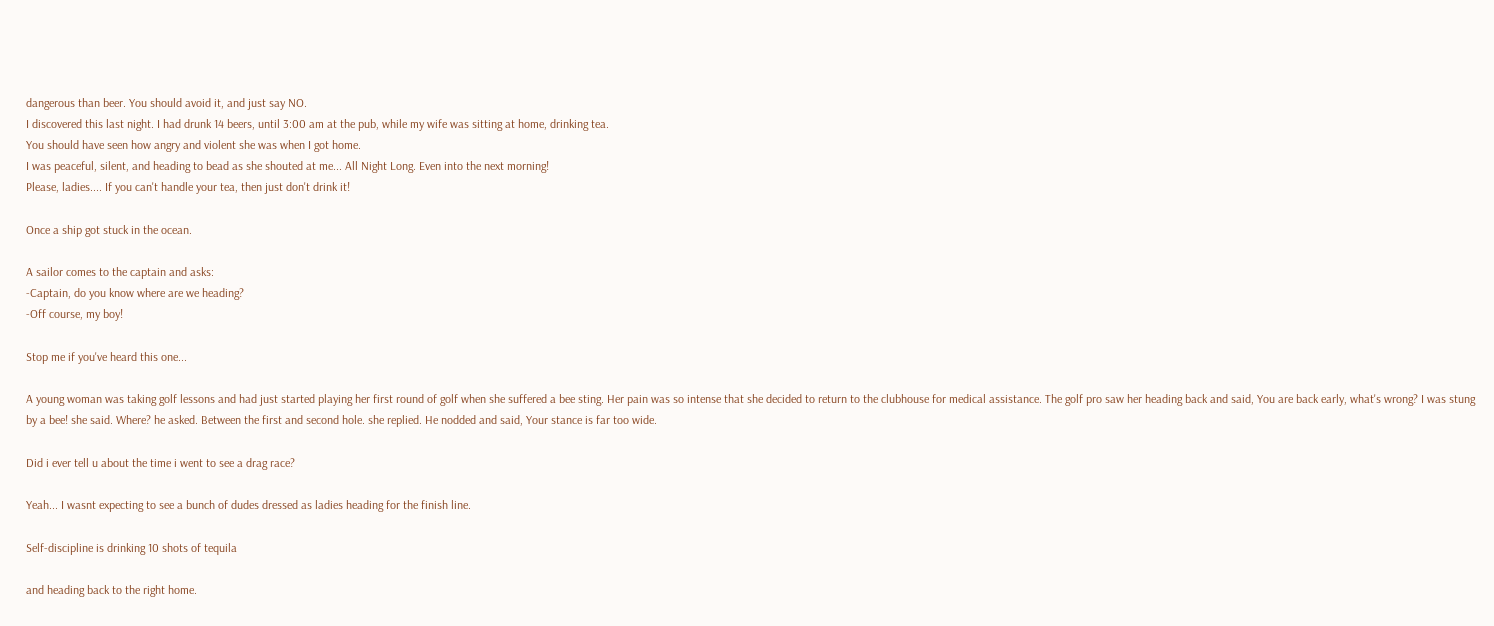dangerous than beer. You should avoid it, and just say NO.
I discovered this last night. I had drunk 14 beers, until 3:00 am at the pub, while my wife was sitting at home, drinking tea.
You should have seen how angry and violent she was when I got home.
I was peaceful, silent, and heading to bead as she shouted at me... All Night Long. Even into the next morning!
Please, ladies.... If you can't handle your tea, then just don't drink it!

Once a ship got stuck in the ocean.

A sailor comes to the captain and asks:
-Captain, do you know where are we heading?
-Off course, my boy!

Stop me if you've heard this one...

A young woman was taking golf lessons and had just started playing her first round of golf when she suffered a bee sting. Her pain was so intense that she decided to return to the clubhouse for medical assistance. The golf pro saw her heading back and said, You are back early, what's wrong? I was stung by a bee! she said. Where? he asked. Between the first and second hole. she replied. He nodded and said, Your stance is far too wide.

Did i ever tell u about the time i went to see a drag race?

Yeah... I wasnt expecting to see a bunch of dudes dressed as ladies heading for the finish line.

Self-discipline is drinking 10 shots of tequila

and heading back to the right home.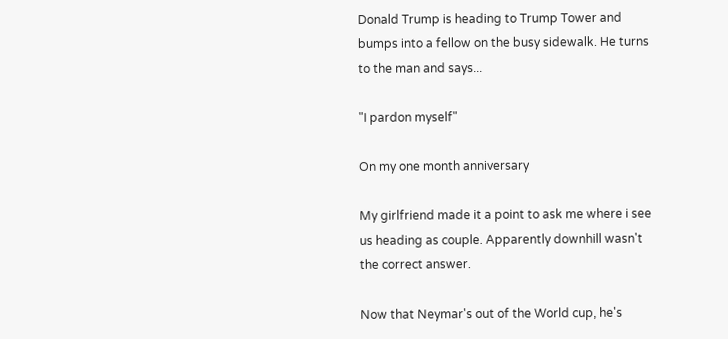Donald Trump is heading to Trump Tower and bumps into a fellow on the busy sidewalk. He turns to the man and says...

"I pardon myself"

On my one month anniversary

My girlfriend made it a point to ask me where i see us heading as couple. Apparently downhill wasn't the correct answer.

Now that Neymar's out of the World cup, he's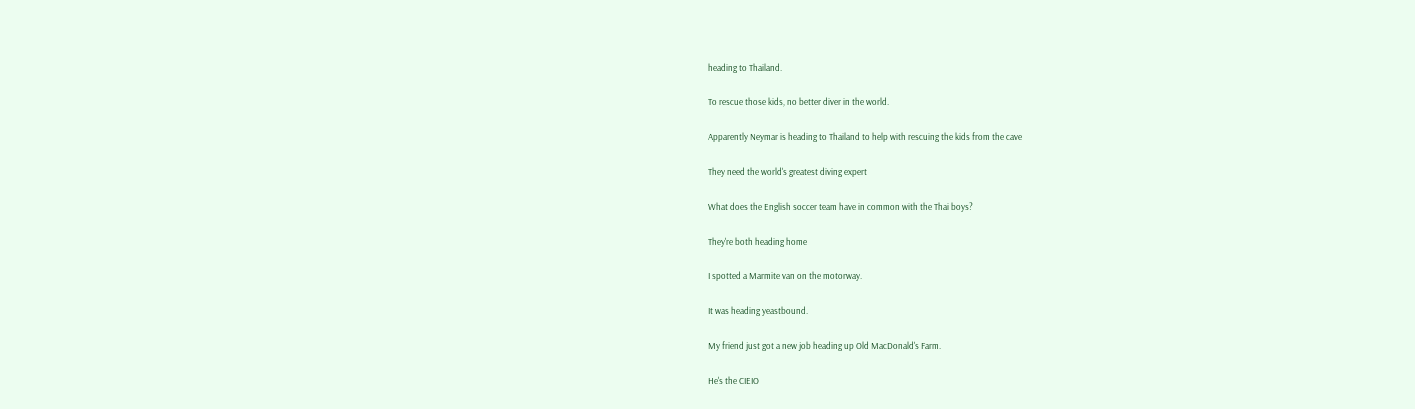heading to Thailand.

To rescue those kids, no better diver in the world.

Apparently Neymar is heading to Thailand to help with rescuing the kids from the cave

They need the world's greatest diving expert

What does the English soccer team have in common with the Thai boys?

They're both heading home

I spotted a Marmite van on the motorway.

It was heading yeastbound.

My friend just got a new job heading up Old MacDonald's Farm.

He's the CIEIO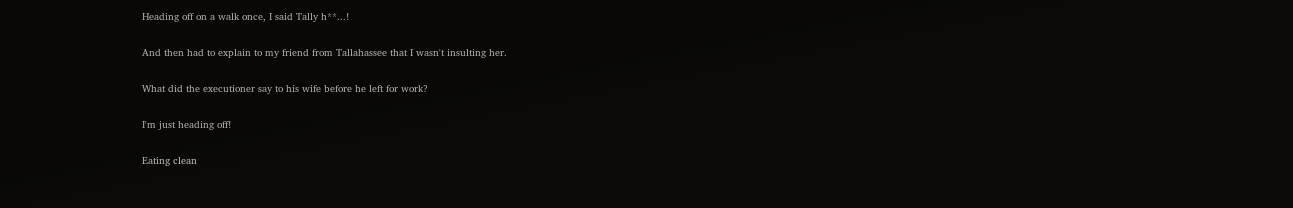Heading off on a walk once, I said Tally h**...!

And then had to explain to my friend from Tallahassee that I wasn't insulting her.

What did the executioner say to his wife before he left for work?

I'm just heading off!

Eating clean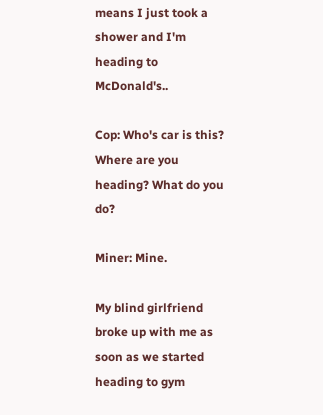means I just took a shower and I'm heading to McDonald's..

Cop: Who's car is this? Where are you heading? What do you do?

Miner: Mine.

My blind girlfriend broke up with me as soon as we started heading to gym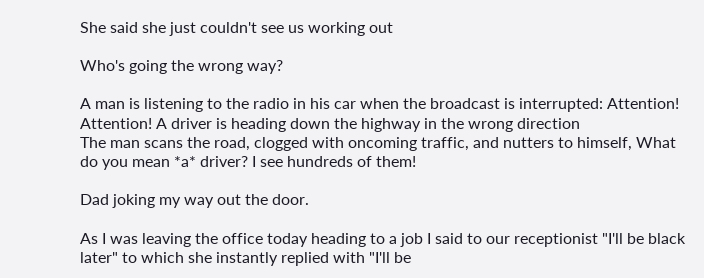She said she just couldn't see us working out

Who's going the wrong way?

A man is listening to the radio in his car when the broadcast is interrupted: Attention! Attention! A driver is heading down the highway in the wrong direction
The man scans the road, clogged with oncoming traffic, and nutters to himself, What do you mean *a* driver? I see hundreds of them!

Dad joking my way out the door.

As I was leaving the office today heading to a job I said to our receptionist "I'll be black later" to which she instantly replied with "I'll be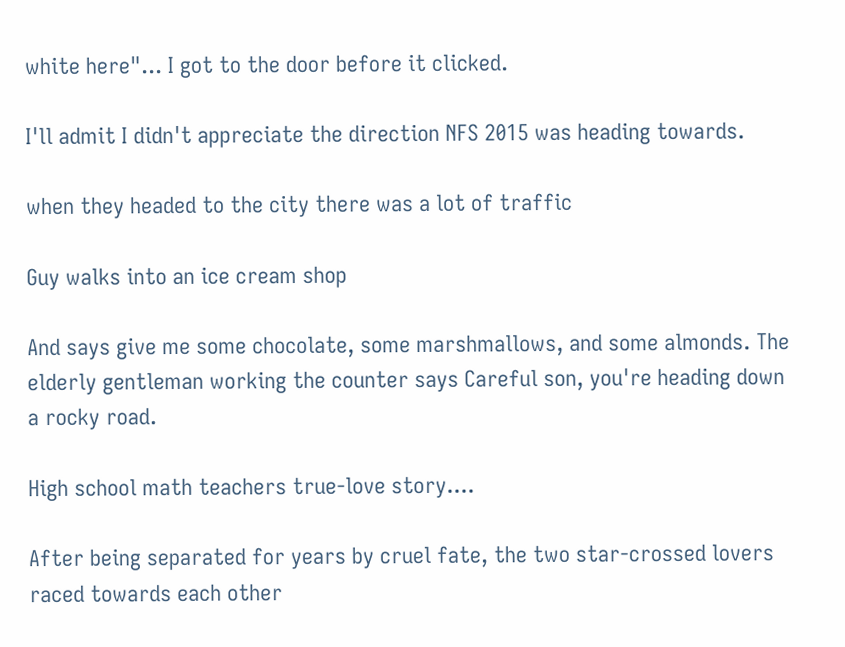white here"... I got to the door before it clicked.

I'll admit I didn't appreciate the direction NFS 2015 was heading towards.

when they headed to the city there was a lot of traffic

Guy walks into an ice cream shop

And says give me some chocolate, some marshmallows, and some almonds. The elderly gentleman working the counter says Careful son, you're heading down a rocky road.

High school math teachers true-love story....

After being separated for years by cruel fate, the two star-crossed lovers raced towards each other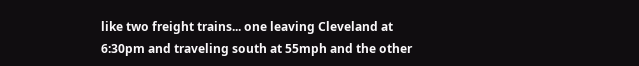like two freight trains... one leaving Cleveland at 6:30pm and traveling south at 55mph and the other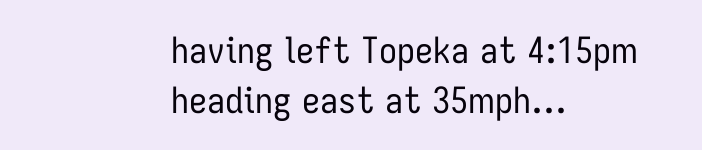having left Topeka at 4:15pm heading east at 35mph...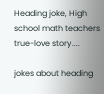Heading joke, High school math teachers true-love story....

jokes about heading